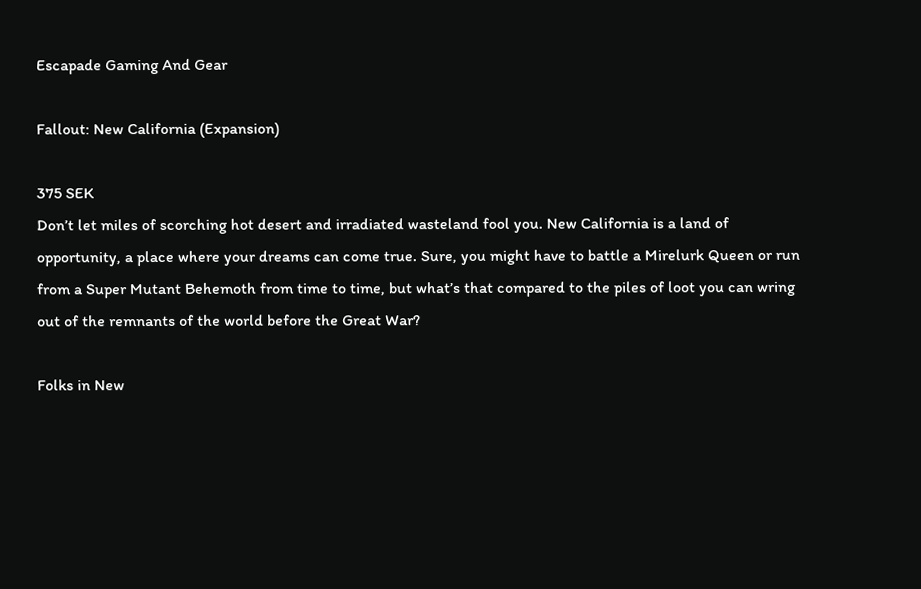Escapade Gaming And Gear

Fallout: New California (Expansion)

375 SEK
Don’t let miles of scorching hot desert and irradiated wasteland fool you. New California is a land of opportunity, a place where your dreams can come true. Sure, you might have to battle a Mirelurk Queen or run from a Super Mutant Behemoth from time to time, but what’s that compared to the piles of loot you can wring out of the remnants of the world before the Great War?

Folks in New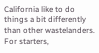California like to do things a bit differently than other wastelanders. For starters,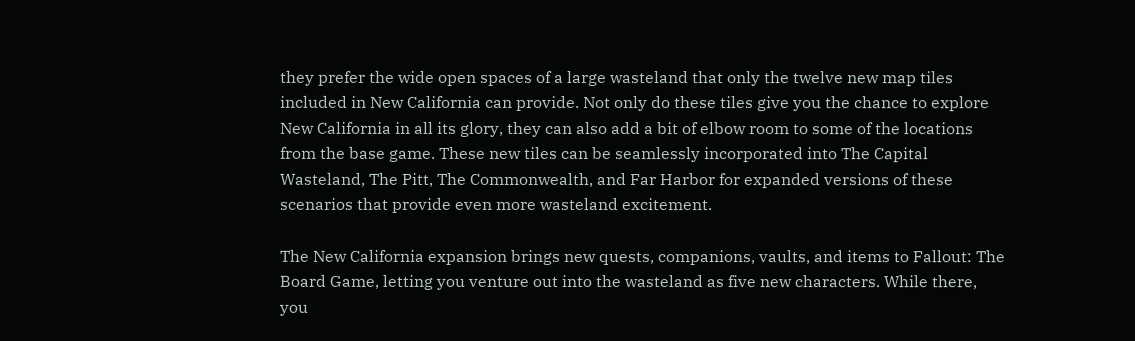they prefer the wide open spaces of a large wasteland that only the twelve new map tiles included in New California can provide. Not only do these tiles give you the chance to explore New California in all its glory, they can also add a bit of elbow room to some of the locations from the base game. These new tiles can be seamlessly incorporated into The Capital Wasteland, The Pitt, The Commonwealth, and Far Harbor for expanded versions of these scenarios that provide even more wasteland excitement.

The New California expansion brings new quests, companions, vaults, and items to Fallout: The Board Game, letting you venture out into the wasteland as five new characters. While there, you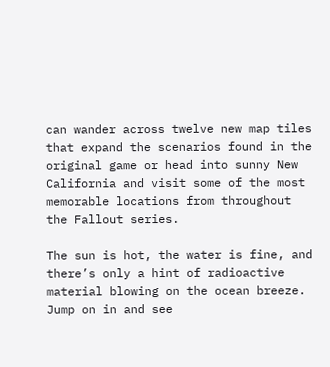can wander across twelve new map tiles that expand the scenarios found in the original game or head into sunny New California and visit some of the most memorable locations from throughout the Fallout series.

The sun is hot, the water is fine, and there’s only a hint of radioactive material blowing on the ocean breeze. Jump on in and see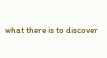what there is to discover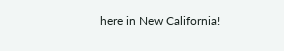here in New California!